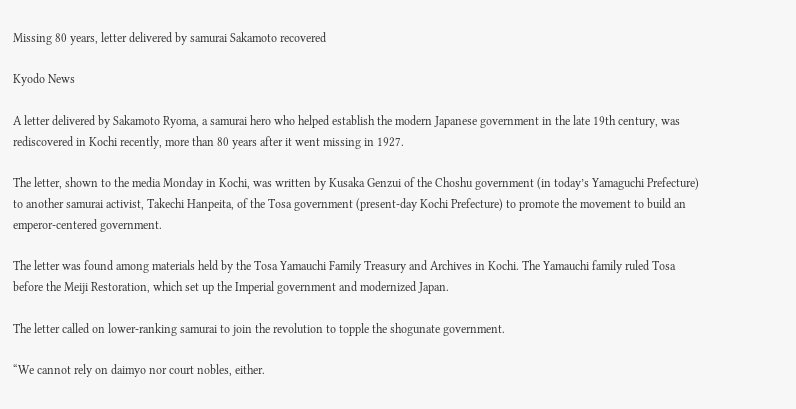Missing 80 years, letter delivered by samurai Sakamoto recovered

Kyodo News

A letter delivered by Sakamoto Ryoma, a samurai hero who helped establish the modern Japanese government in the late 19th century, was rediscovered in Kochi recently, more than 80 years after it went missing in 1927.

The letter, shown to the media Monday in Kochi, was written by Kusaka Genzui of the Choshu government (in today’s Yamaguchi Prefecture) to another samurai activist, Takechi Hanpeita, of the Tosa government (present-day Kochi Prefecture) to promote the movement to build an emperor-centered government.

The letter was found among materials held by the Tosa Yamauchi Family Treasury and Archives in Kochi. The Yamauchi family ruled Tosa before the Meiji Restoration, which set up the Imperial government and modernized Japan.

The letter called on lower-ranking samurai to join the revolution to topple the shogunate government.

“We cannot rely on daimyo nor court nobles, either.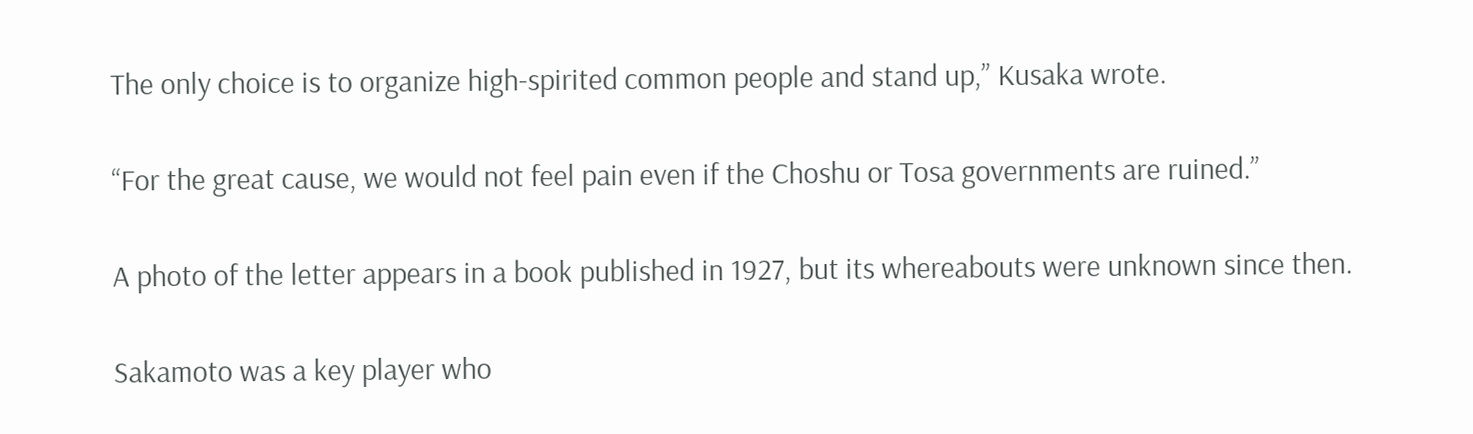The only choice is to organize high-spirited common people and stand up,” Kusaka wrote.

“For the great cause, we would not feel pain even if the Choshu or Tosa governments are ruined.”

A photo of the letter appears in a book published in 1927, but its whereabouts were unknown since then.

Sakamoto was a key player who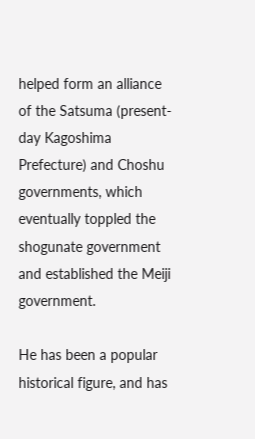helped form an alliance of the Satsuma (present-day Kagoshima Prefecture) and Choshu governments, which eventually toppled the shogunate government and established the Meiji government.

He has been a popular historical figure, and has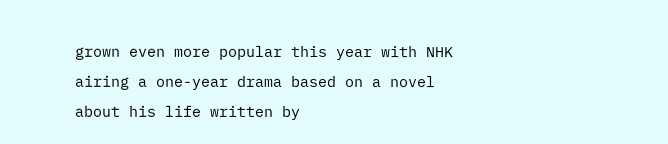grown even more popular this year with NHK airing a one-year drama based on a novel about his life written by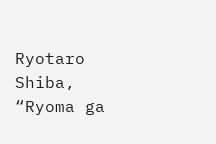Ryotaro Shiba, “Ryoma ga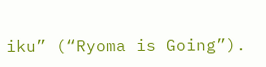iku” (“Ryoma is Going”).